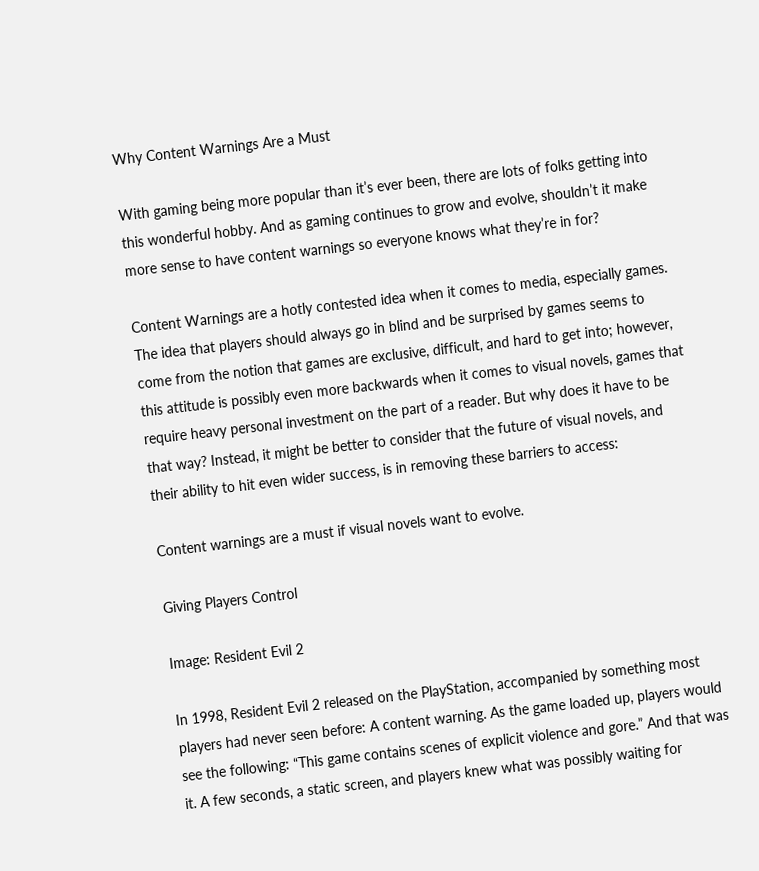Why Content Warnings Are a Must

With gaming being more popular than it’s ever been, there are lots of folks getting into this wonderful hobby. And as gaming continues to grow and evolve, shouldn’t it make more sense to have content warnings so everyone knows what they’re in for?

Content Warnings are a hotly contested idea when it comes to media, especially games. The idea that players should always go in blind and be surprised by games seems to come from the notion that games are exclusive, difficult, and hard to get into; however, this attitude is possibly even more backwards when it comes to visual novels, games that require heavy personal investment on the part of a reader. But why does it have to be that way? Instead, it might be better to consider that the future of visual novels, and their ability to hit even wider success, is in removing these barriers to access:

Content warnings are a must if visual novels want to evolve.

Giving Players Control

Image: Resident Evil 2

In 1998, Resident Evil 2 released on the PlayStation, accompanied by something most players had never seen before: A content warning. As the game loaded up, players would see the following: “This game contains scenes of explicit violence and gore.” And that was it. A few seconds, a static screen, and players knew what was possibly waiting for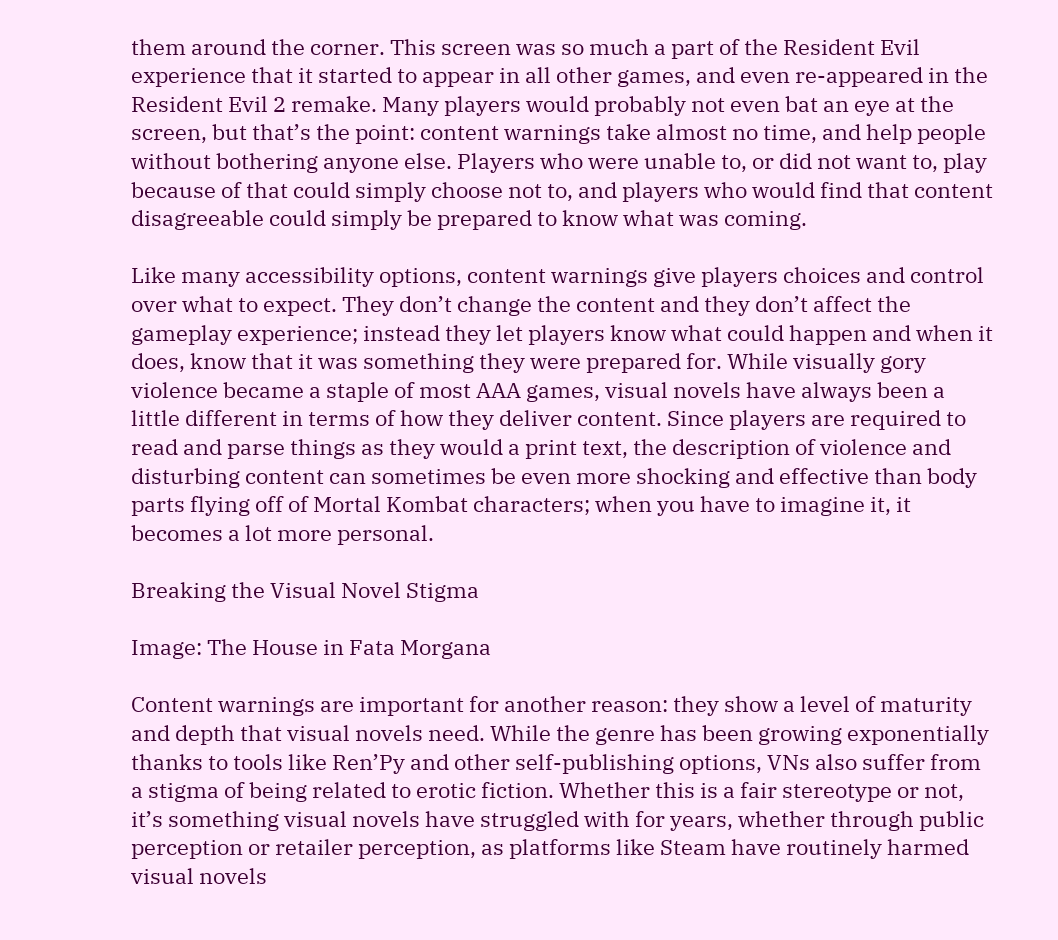them around the corner. This screen was so much a part of the Resident Evil experience that it started to appear in all other games, and even re-appeared in the Resident Evil 2 remake. Many players would probably not even bat an eye at the screen, but that’s the point: content warnings take almost no time, and help people without bothering anyone else. Players who were unable to, or did not want to, play because of that could simply choose not to, and players who would find that content disagreeable could simply be prepared to know what was coming.

Like many accessibility options, content warnings give players choices and control over what to expect. They don’t change the content and they don’t affect the gameplay experience; instead they let players know what could happen and when it does, know that it was something they were prepared for. While visually gory violence became a staple of most AAA games, visual novels have always been a little different in terms of how they deliver content. Since players are required to read and parse things as they would a print text, the description of violence and disturbing content can sometimes be even more shocking and effective than body parts flying off of Mortal Kombat characters; when you have to imagine it, it becomes a lot more personal.

Breaking the Visual Novel Stigma

Image: The House in Fata Morgana

Content warnings are important for another reason: they show a level of maturity and depth that visual novels need. While the genre has been growing exponentially thanks to tools like Ren’Py and other self-publishing options, VNs also suffer from a stigma of being related to erotic fiction. Whether this is a fair stereotype or not, it’s something visual novels have struggled with for years, whether through public perception or retailer perception, as platforms like Steam have routinely harmed visual novels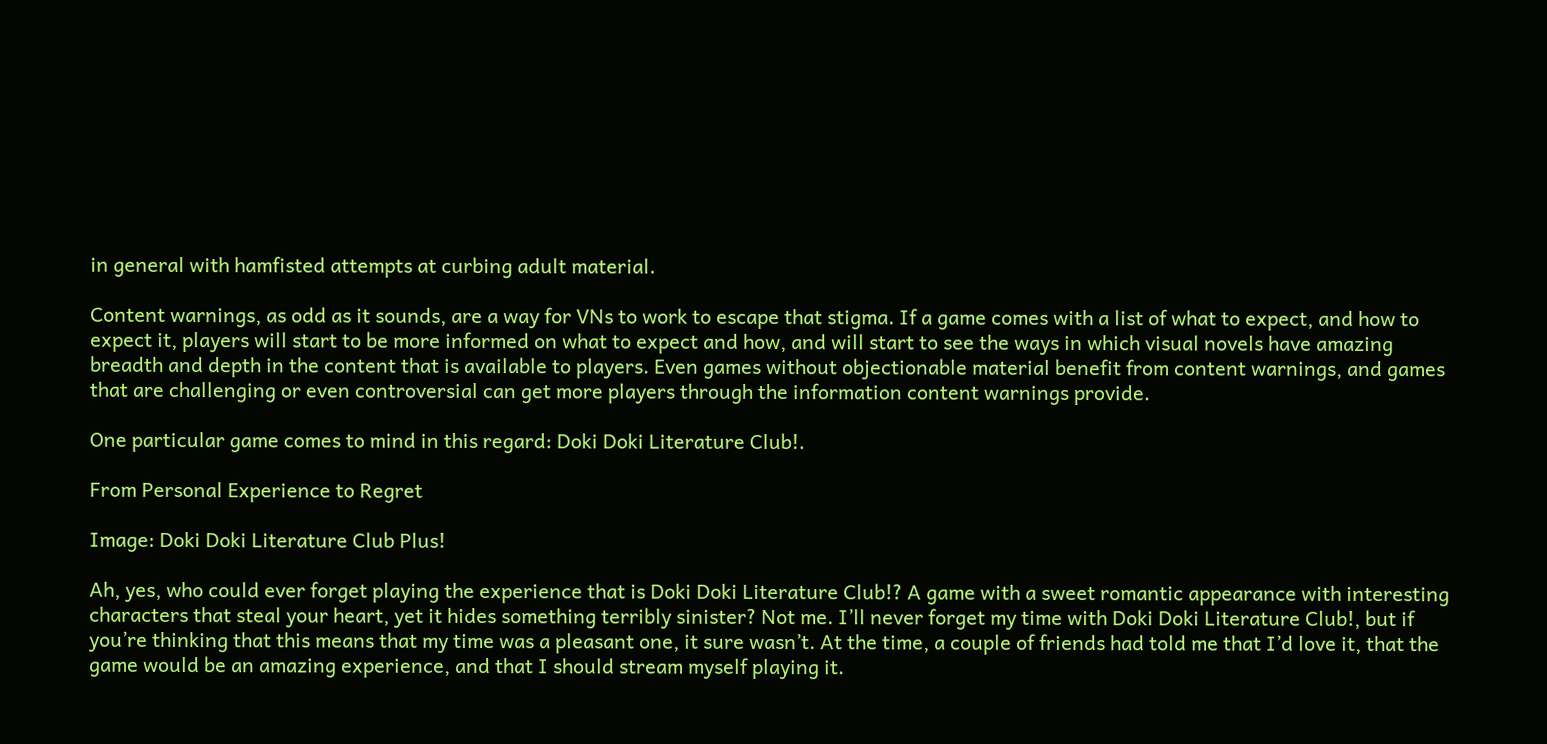in general with hamfisted attempts at curbing adult material.

Content warnings, as odd as it sounds, are a way for VNs to work to escape that stigma. If a game comes with a list of what to expect, and how to expect it, players will start to be more informed on what to expect and how, and will start to see the ways in which visual novels have amazing breadth and depth in the content that is available to players. Even games without objectionable material benefit from content warnings, and games that are challenging or even controversial can get more players through the information content warnings provide.

One particular game comes to mind in this regard: Doki Doki Literature Club!.

From Personal Experience to Regret

Image: Doki Doki Literature Club Plus!

Ah, yes, who could ever forget playing the experience that is Doki Doki Literature Club!? A game with a sweet romantic appearance with interesting characters that steal your heart, yet it hides something terribly sinister? Not me. I’ll never forget my time with Doki Doki Literature Club!, but if you’re thinking that this means that my time was a pleasant one, it sure wasn’t. At the time, a couple of friends had told me that I’d love it, that the game would be an amazing experience, and that I should stream myself playing it.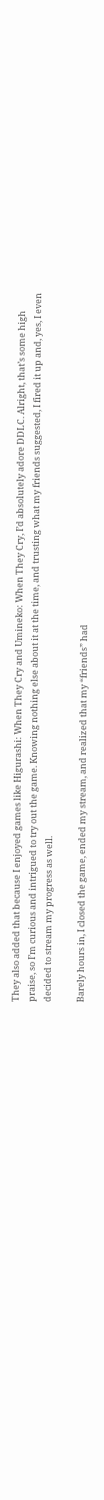They also added that because I enjoyed games like Higurashi: When They Cry and Umineko: When They Cry, I’d absolutely adore DDLC. Alright, that’s some high praise, so I’m curious and intrigued to try out the game. Knowing nothing else about it at the time, and trusting what my friends suggested, I fired it up and, yes, I even decided to stream my progress as well.

Barely hours in, I closed the game, ended my stream, and realized that my “friends” had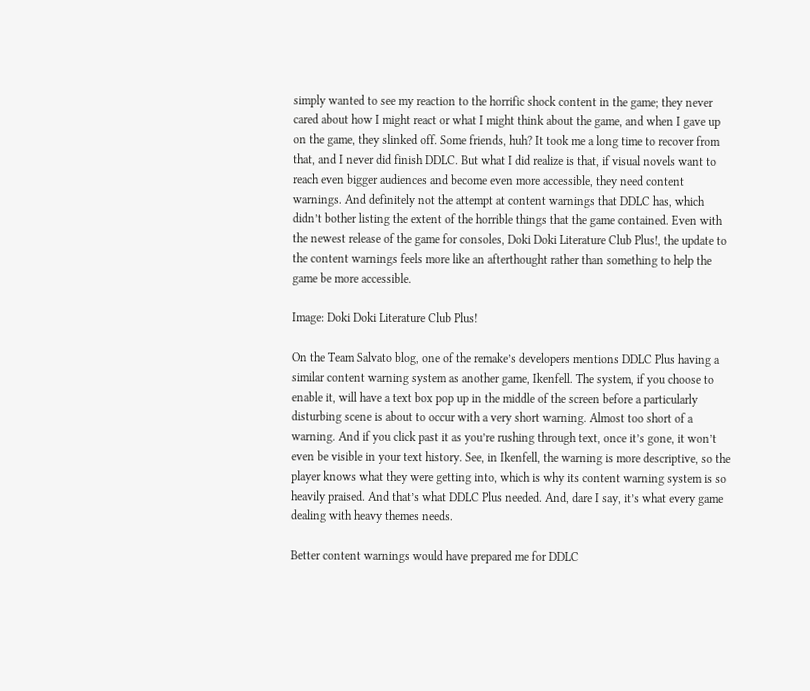simply wanted to see my reaction to the horrific shock content in the game; they never cared about how I might react or what I might think about the game, and when I gave up on the game, they slinked off. Some friends, huh? It took me a long time to recover from that, and I never did finish DDLC. But what I did realize is that, if visual novels want to reach even bigger audiences and become even more accessible, they need content warnings. And definitely not the attempt at content warnings that DDLC has, which didn’t bother listing the extent of the horrible things that the game contained. Even with the newest release of the game for consoles, Doki Doki Literature Club Plus!, the update to the content warnings feels more like an afterthought rather than something to help the game be more accessible.

Image: Doki Doki Literature Club Plus!

On the Team Salvato blog, one of the remake’s developers mentions DDLC Plus having a similar content warning system as another game, Ikenfell. The system, if you choose to enable it, will have a text box pop up in the middle of the screen before a particularly disturbing scene is about to occur with a very short warning. Almost too short of a warning. And if you click past it as you’re rushing through text, once it’s gone, it won’t even be visible in your text history. See, in Ikenfell, the warning is more descriptive, so the player knows what they were getting into, which is why its content warning system is so heavily praised. And that’s what DDLC Plus needed. And, dare I say, it’s what every game dealing with heavy themes needs.

Better content warnings would have prepared me for DDLC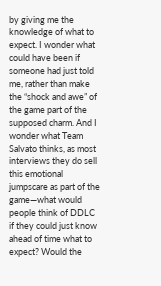by giving me the knowledge of what to expect. I wonder what could have been if someone had just told me, rather than make the “shock and awe” of the game part of the supposed charm. And I wonder what Team Salvato thinks, as most interviews they do sell this emotional jumpscare as part of the game—what would people think of DDLC if they could just know ahead of time what to expect? Would the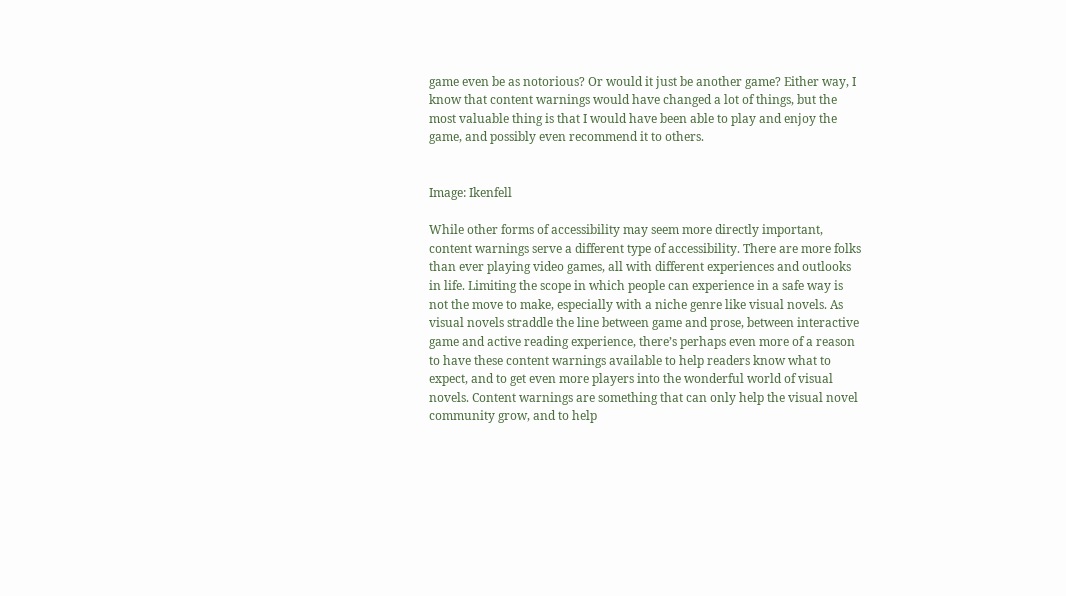game even be as notorious? Or would it just be another game? Either way, I know that content warnings would have changed a lot of things, but the most valuable thing is that I would have been able to play and enjoy the game, and possibly even recommend it to others.


Image: Ikenfell

While other forms of accessibility may seem more directly important, content warnings serve a different type of accessibility. There are more folks than ever playing video games, all with different experiences and outlooks in life. Limiting the scope in which people can experience in a safe way is not the move to make, especially with a niche genre like visual novels. As visual novels straddle the line between game and prose, between interactive game and active reading experience, there’s perhaps even more of a reason to have these content warnings available to help readers know what to expect, and to get even more players into the wonderful world of visual novels. Content warnings are something that can only help the visual novel community grow, and to help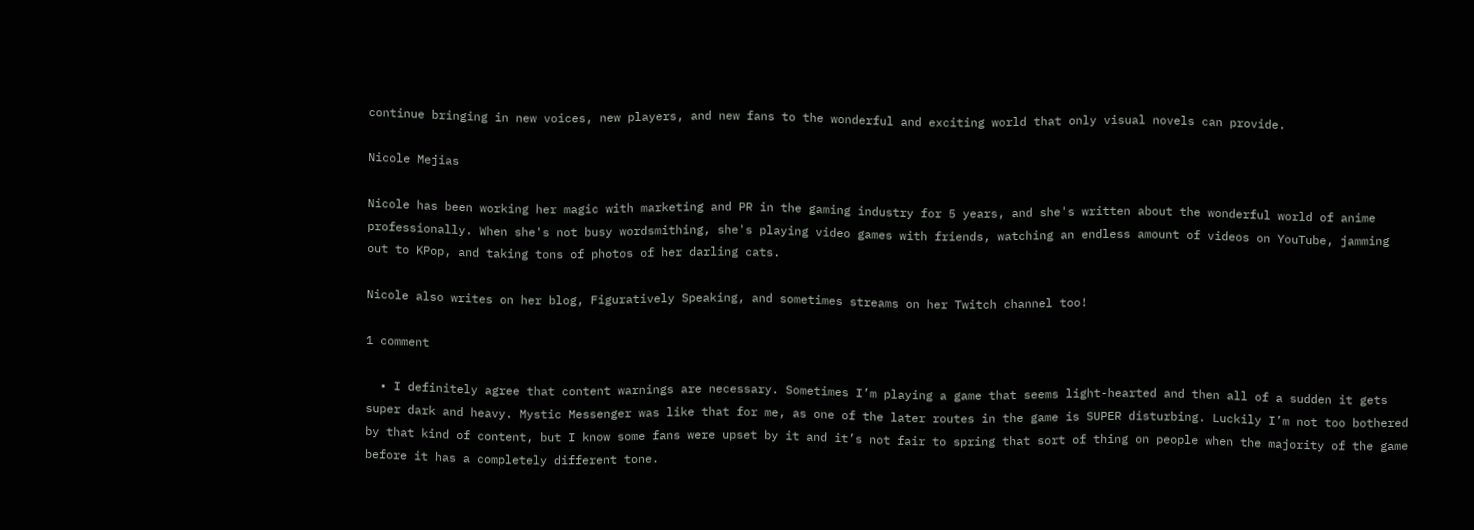continue bringing in new voices, new players, and new fans to the wonderful and exciting world that only visual novels can provide.

Nicole Mejias

Nicole has been working her magic with marketing and PR in the gaming industry for 5 years, and she's written about the wonderful world of anime professionally. When she's not busy wordsmithing, she's playing video games with friends, watching an endless amount of videos on YouTube, jamming out to KPop, and taking tons of photos of her darling cats.

Nicole also writes on her blog, Figuratively Speaking, and sometimes streams on her Twitch channel too!

1 comment

  • I definitely agree that content warnings are necessary. Sometimes I’m playing a game that seems light-hearted and then all of a sudden it gets super dark and heavy. Mystic Messenger was like that for me, as one of the later routes in the game is SUPER disturbing. Luckily I’m not too bothered by that kind of content, but I know some fans were upset by it and it’s not fair to spring that sort of thing on people when the majority of the game before it has a completely different tone.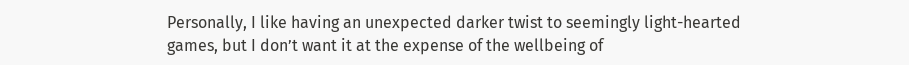Personally, I like having an unexpected darker twist to seemingly light-hearted games, but I don’t want it at the expense of the wellbeing of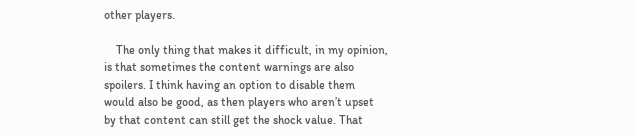other players.

    The only thing that makes it difficult, in my opinion, is that sometimes the content warnings are also spoilers. I think having an option to disable them would also be good, as then players who aren’t upset by that content can still get the shock value. That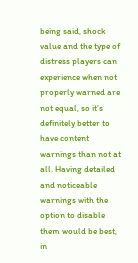being said, shock value and the type of distress players can experience when not properly warned are not equal, so it’s definitely better to have content warnings than not at all. Having detailed and noticeable warnings with the option to disable them would be best, in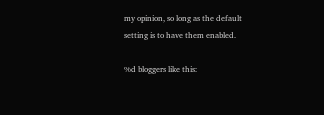my opinion, so long as the default setting is to have them enabled.

%d bloggers like this: